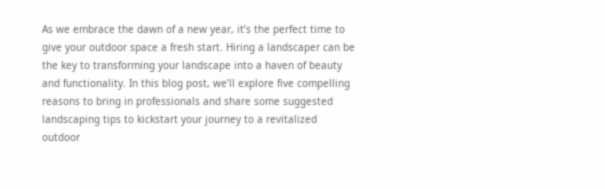As we embrace the dawn of a new year, it’s the perfect time to give your outdoor space a fresh start. Hiring a landscaper can be the key to transforming your landscape into a haven of beauty and functionality. In this blog post, we’ll explore five compelling reasons to bring in professionals and share some suggested landscaping tips to kickstart your journey to a revitalized outdoor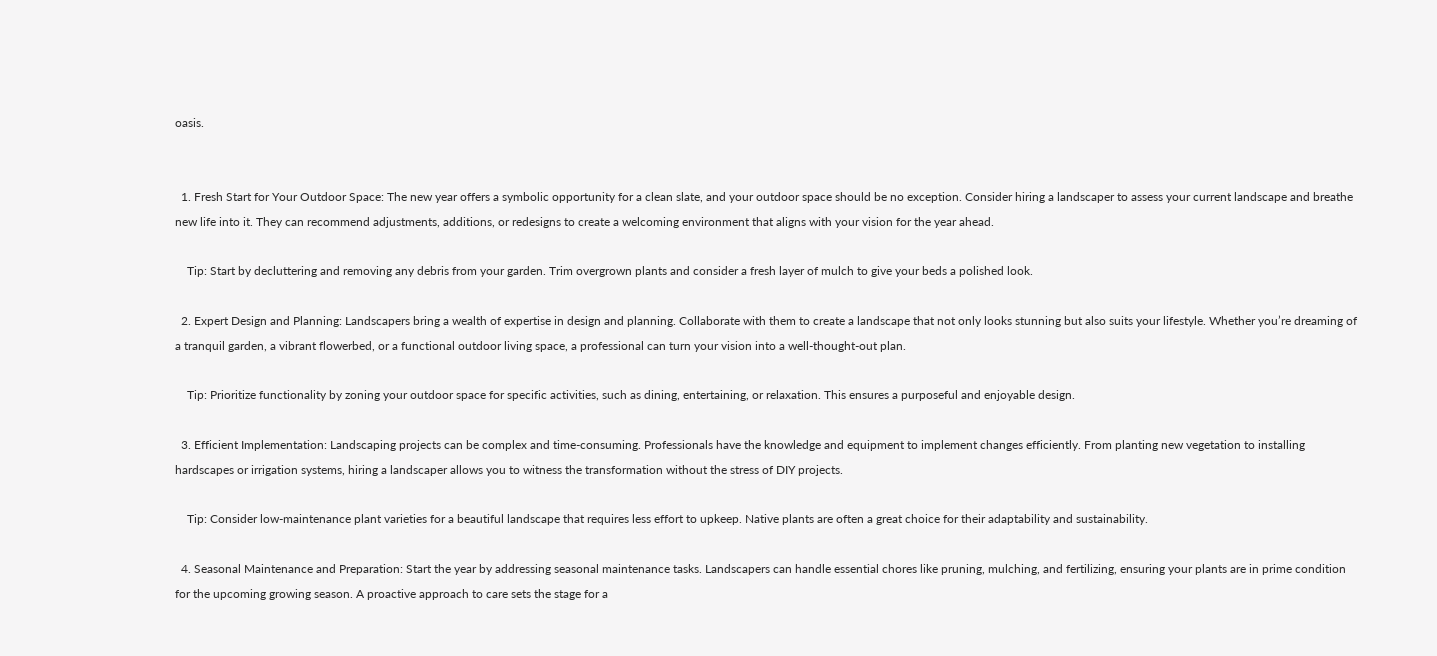oasis.


  1. Fresh Start for Your Outdoor Space: The new year offers a symbolic opportunity for a clean slate, and your outdoor space should be no exception. Consider hiring a landscaper to assess your current landscape and breathe new life into it. They can recommend adjustments, additions, or redesigns to create a welcoming environment that aligns with your vision for the year ahead.

    Tip: Start by decluttering and removing any debris from your garden. Trim overgrown plants and consider a fresh layer of mulch to give your beds a polished look.

  2. Expert Design and Planning: Landscapers bring a wealth of expertise in design and planning. Collaborate with them to create a landscape that not only looks stunning but also suits your lifestyle. Whether you’re dreaming of a tranquil garden, a vibrant flowerbed, or a functional outdoor living space, a professional can turn your vision into a well-thought-out plan.

    Tip: Prioritize functionality by zoning your outdoor space for specific activities, such as dining, entertaining, or relaxation. This ensures a purposeful and enjoyable design.

  3. Efficient Implementation: Landscaping projects can be complex and time-consuming. Professionals have the knowledge and equipment to implement changes efficiently. From planting new vegetation to installing hardscapes or irrigation systems, hiring a landscaper allows you to witness the transformation without the stress of DIY projects.

    Tip: Consider low-maintenance plant varieties for a beautiful landscape that requires less effort to upkeep. Native plants are often a great choice for their adaptability and sustainability.

  4. Seasonal Maintenance and Preparation: Start the year by addressing seasonal maintenance tasks. Landscapers can handle essential chores like pruning, mulching, and fertilizing, ensuring your plants are in prime condition for the upcoming growing season. A proactive approach to care sets the stage for a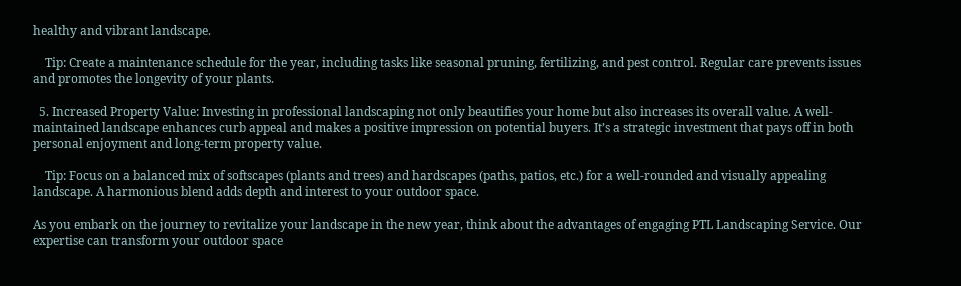healthy and vibrant landscape.

    Tip: Create a maintenance schedule for the year, including tasks like seasonal pruning, fertilizing, and pest control. Regular care prevents issues and promotes the longevity of your plants.

  5. Increased Property Value: Investing in professional landscaping not only beautifies your home but also increases its overall value. A well-maintained landscape enhances curb appeal and makes a positive impression on potential buyers. It’s a strategic investment that pays off in both personal enjoyment and long-term property value.

    Tip: Focus on a balanced mix of softscapes (plants and trees) and hardscapes (paths, patios, etc.) for a well-rounded and visually appealing landscape. A harmonious blend adds depth and interest to your outdoor space.

As you embark on the journey to revitalize your landscape in the new year, think about the advantages of engaging PTL Landscaping Service. Our expertise can transform your outdoor space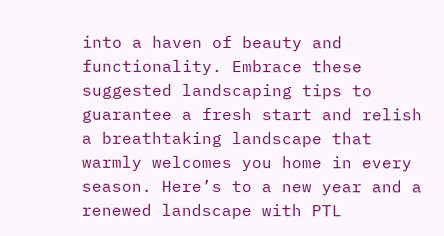into a haven of beauty and functionality. Embrace these suggested landscaping tips to guarantee a fresh start and relish a breathtaking landscape that warmly welcomes you home in every season. Here’s to a new year and a renewed landscape with PTL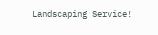Landscaping Service!